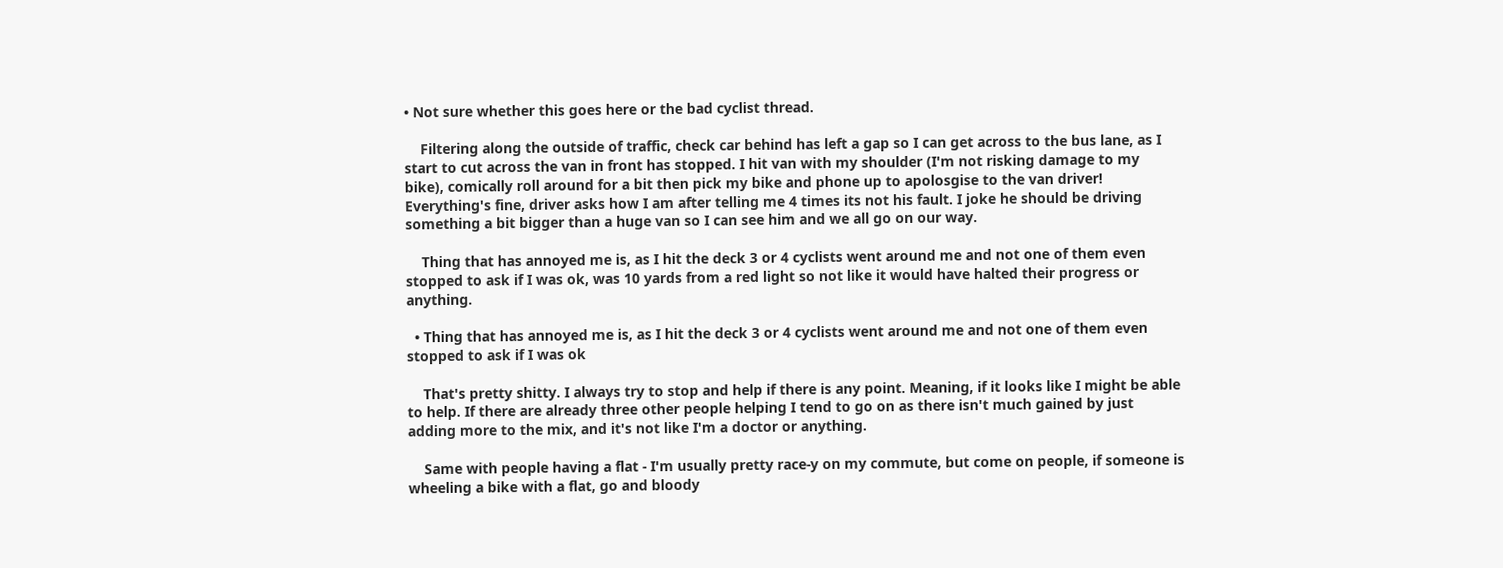• Not sure whether this goes here or the bad cyclist thread.

    Filtering along the outside of traffic, check car behind has left a gap so I can get across to the bus lane, as I start to cut across the van in front has stopped. I hit van with my shoulder (I'm not risking damage to my bike), comically roll around for a bit then pick my bike and phone up to apolosgise to the van driver! Everything's fine, driver asks how I am after telling me 4 times its not his fault. I joke he should be driving something a bit bigger than a huge van so I can see him and we all go on our way.

    Thing that has annoyed me is, as I hit the deck 3 or 4 cyclists went around me and not one of them even stopped to ask if I was ok, was 10 yards from a red light so not like it would have halted their progress or anything.

  • Thing that has annoyed me is, as I hit the deck 3 or 4 cyclists went around me and not one of them even stopped to ask if I was ok

    That's pretty shitty. I always try to stop and help if there is any point. Meaning, if it looks like I might be able to help. If there are already three other people helping I tend to go on as there isn't much gained by just adding more to the mix, and it's not like I'm a doctor or anything.

    Same with people having a flat - I'm usually pretty race-y on my commute, but come on people, if someone is wheeling a bike with a flat, go and bloody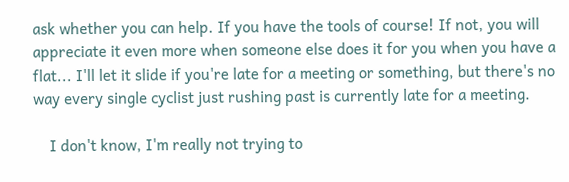ask whether you can help. If you have the tools of course! If not, you will appreciate it even more when someone else does it for you when you have a flat... I'll let it slide if you're late for a meeting or something, but there's no way every single cyclist just rushing past is currently late for a meeting.

    I don't know, I'm really not trying to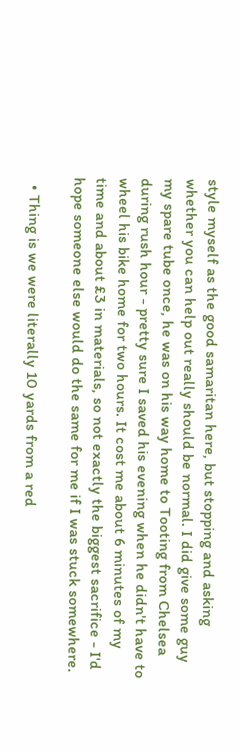style myself as the good samaritan here, but stopping and asking whether you can help out really should be normal. I did give some guy my spare tube once, he was on his way home to Tooting from Chelsea during rush hour - pretty sure I saved his evening when he didn't have to wheel his bike home for two hours. It cost me about 6 minutes of my time and about £3 in materials, so not exactly the biggest sacrifice - I'd hope someone else would do the same for me if I was stuck somewhere.

  • Thing is we were literally 10 yards from a red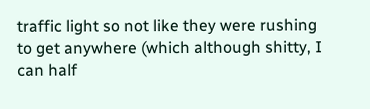traffic light so not like they were rushing to get anywhere (which although shitty, I can half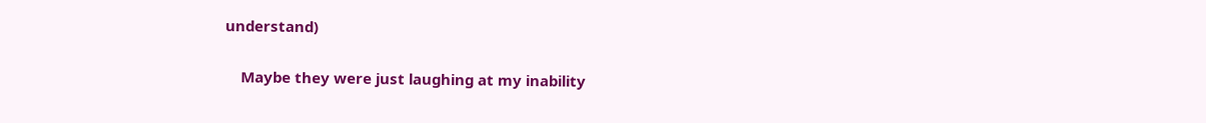understand)

    Maybe they were just laughing at my inability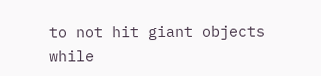to not hit giant objects while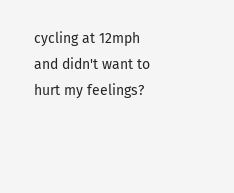cycling at 12mph and didn't want to hurt my feelings?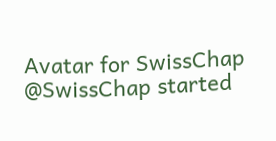Avatar for SwissChap @SwissChap started